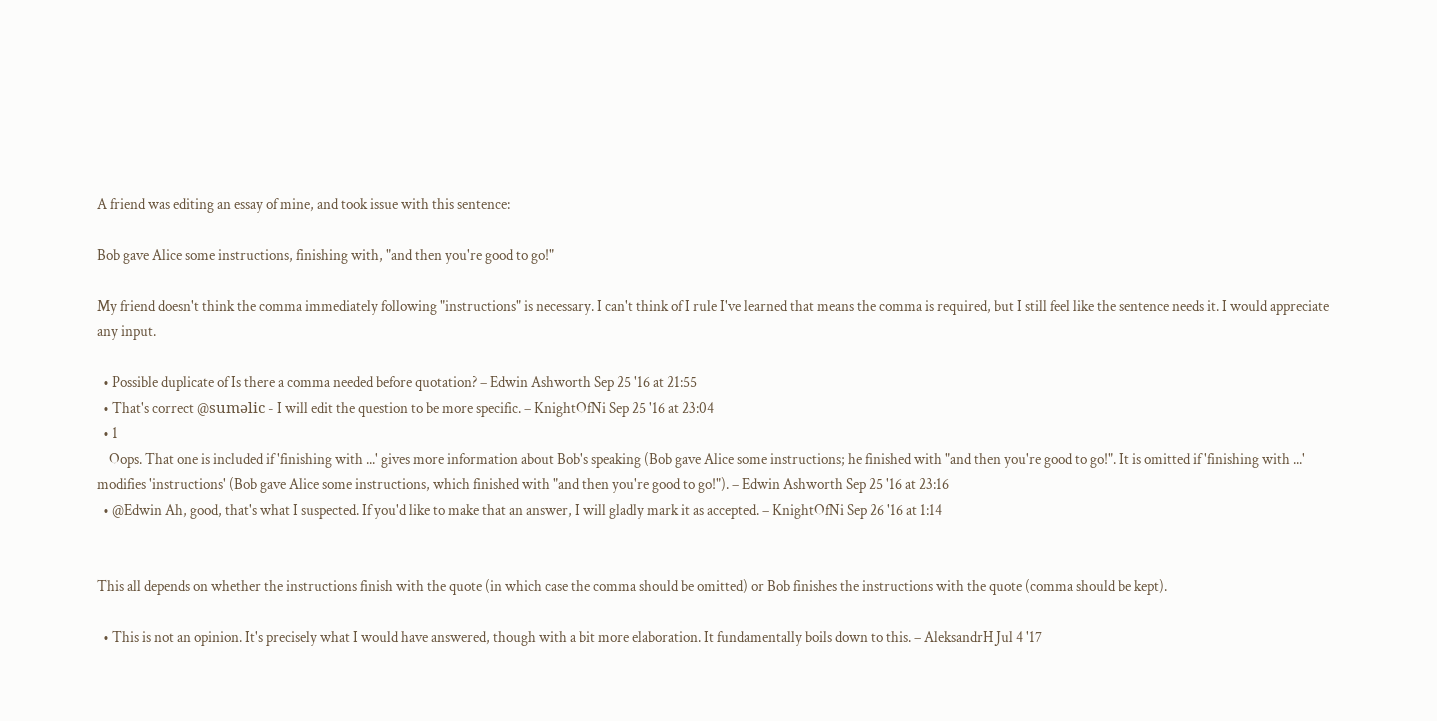A friend was editing an essay of mine, and took issue with this sentence:

Bob gave Alice some instructions, finishing with, "and then you're good to go!"

My friend doesn't think the comma immediately following "instructions" is necessary. I can't think of I rule I've learned that means the comma is required, but I still feel like the sentence needs it. I would appreciate any input.

  • Possible duplicate of Is there a comma needed before quotation? – Edwin Ashworth Sep 25 '16 at 21:55
  • That's correct @suməlic - I will edit the question to be more specific. – KnightOfNi Sep 25 '16 at 23:04
  • 1
    Oops. That one is included if 'finishing with ...' gives more information about Bob's speaking (Bob gave Alice some instructions; he finished with "and then you're good to go!". It is omitted if 'finishing with ...' modifies 'instructions' (Bob gave Alice some instructions, which finished with "and then you're good to go!"). – Edwin Ashworth Sep 25 '16 at 23:16
  • @Edwin Ah, good, that's what I suspected. If you'd like to make that an answer, I will gladly mark it as accepted. – KnightOfNi Sep 26 '16 at 1:14


This all depends on whether the instructions finish with the quote (in which case the comma should be omitted) or Bob finishes the instructions with the quote (comma should be kept).

  • This is not an opinion. It's precisely what I would have answered, though with a bit more elaboration. It fundamentally boils down to this. – AleksandrH Jul 4 '17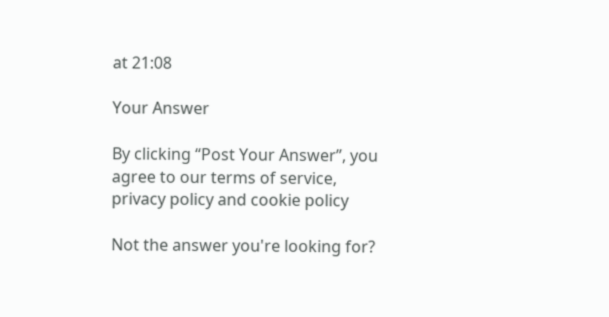at 21:08

Your Answer

By clicking “Post Your Answer”, you agree to our terms of service, privacy policy and cookie policy

Not the answer you're looking for?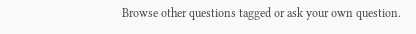Browse other questions tagged or ask your own question.